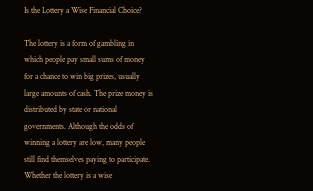Is the Lottery a Wise Financial Choice?

The lottery is a form of gambling in which people pay small sums of money for a chance to win big prizes, usually large amounts of cash. The prize money is distributed by state or national governments. Although the odds of winning a lottery are low, many people still find themselves paying to participate. Whether the lottery is a wise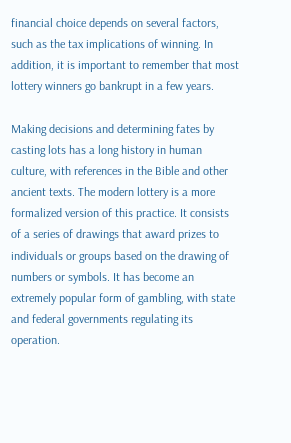financial choice depends on several factors, such as the tax implications of winning. In addition, it is important to remember that most lottery winners go bankrupt in a few years.

Making decisions and determining fates by casting lots has a long history in human culture, with references in the Bible and other ancient texts. The modern lottery is a more formalized version of this practice. It consists of a series of drawings that award prizes to individuals or groups based on the drawing of numbers or symbols. It has become an extremely popular form of gambling, with state and federal governments regulating its operation.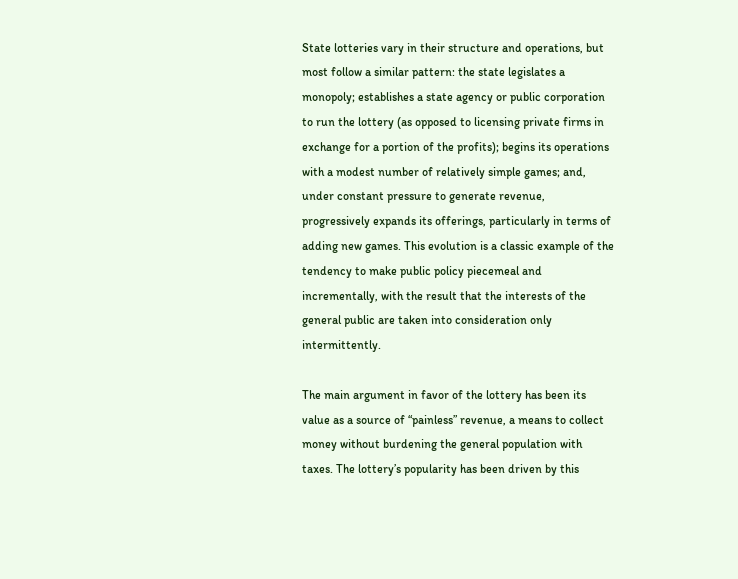State lotteries vary in their structure and operations, but most follow a similar pattern: the state legislates a monopoly; establishes a state agency or public corporation to run the lottery (as opposed to licensing private firms in exchange for a portion of the profits); begins its operations with a modest number of relatively simple games; and, under constant pressure to generate revenue, progressively expands its offerings, particularly in terms of adding new games. This evolution is a classic example of the tendency to make public policy piecemeal and incrementally, with the result that the interests of the general public are taken into consideration only intermittently.

The main argument in favor of the lottery has been its value as a source of “painless” revenue, a means to collect money without burdening the general population with taxes. The lottery’s popularity has been driven by this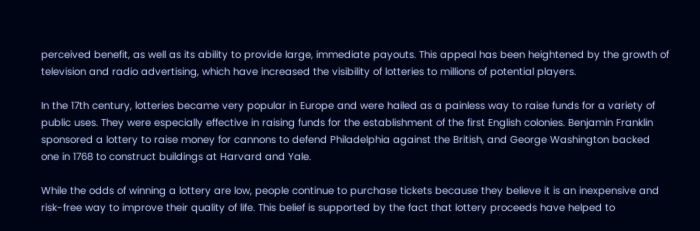perceived benefit, as well as its ability to provide large, immediate payouts. This appeal has been heightened by the growth of television and radio advertising, which have increased the visibility of lotteries to millions of potential players.

In the 17th century, lotteries became very popular in Europe and were hailed as a painless way to raise funds for a variety of public uses. They were especially effective in raising funds for the establishment of the first English colonies. Benjamin Franklin sponsored a lottery to raise money for cannons to defend Philadelphia against the British, and George Washington backed one in 1768 to construct buildings at Harvard and Yale.

While the odds of winning a lottery are low, people continue to purchase tickets because they believe it is an inexpensive and risk-free way to improve their quality of life. This belief is supported by the fact that lottery proceeds have helped to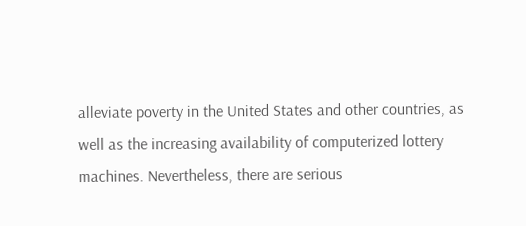alleviate poverty in the United States and other countries, as well as the increasing availability of computerized lottery machines. Nevertheless, there are serious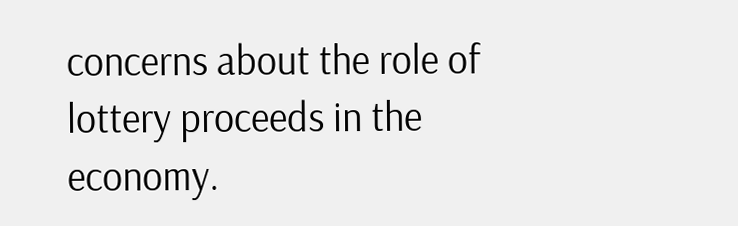concerns about the role of lottery proceeds in the economy.